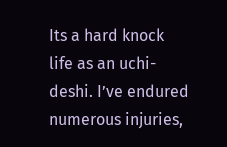Its a hard knock life as an uchi-deshi. I’ve endured numerous injuries,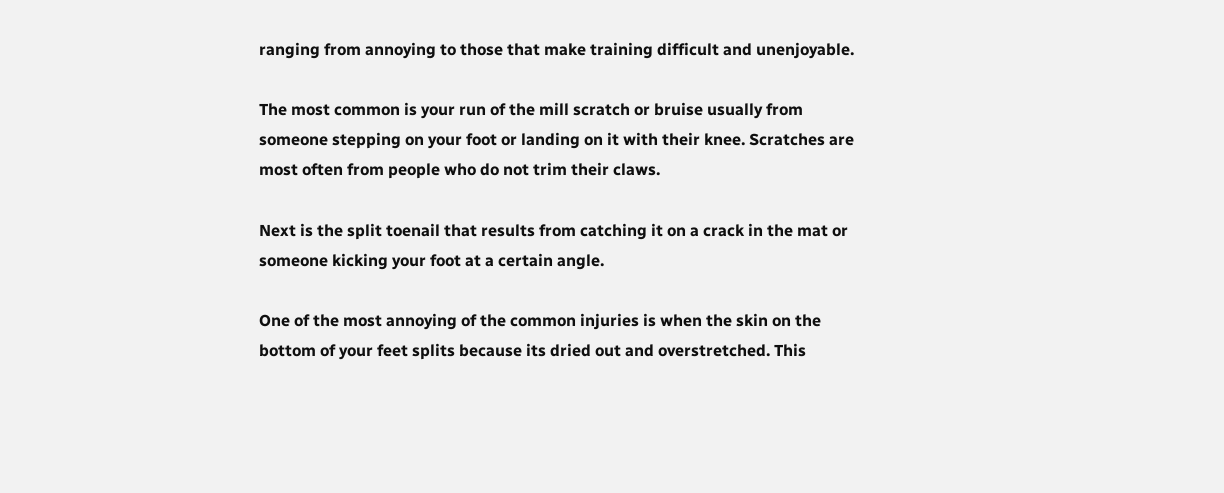ranging from annoying to those that make training difficult and unenjoyable.

The most common is your run of the mill scratch or bruise usually from someone stepping on your foot or landing on it with their knee. Scratches are most often from people who do not trim their claws.

Next is the split toenail that results from catching it on a crack in the mat or someone kicking your foot at a certain angle.

One of the most annoying of the common injuries is when the skin on the bottom of your feet splits because its dried out and overstretched. This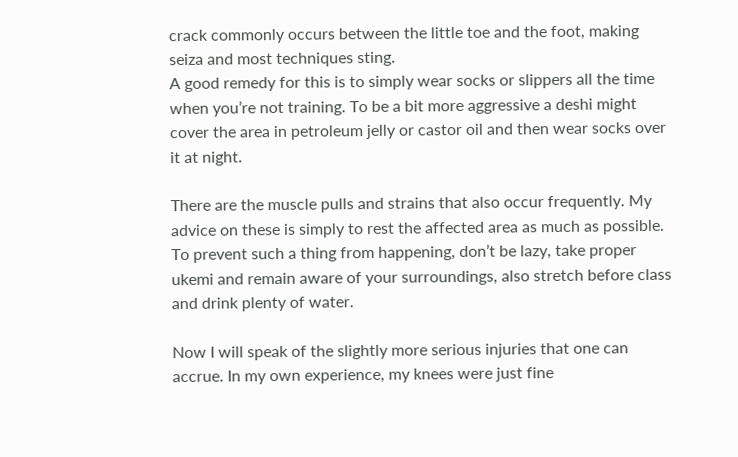crack commonly occurs between the little toe and the foot, making seiza and most techniques sting.
A good remedy for this is to simply wear socks or slippers all the time when you’re not training. To be a bit more aggressive a deshi might cover the area in petroleum jelly or castor oil and then wear socks over it at night.

There are the muscle pulls and strains that also occur frequently. My advice on these is simply to rest the affected area as much as possible. To prevent such a thing from happening, don’t be lazy, take proper ukemi and remain aware of your surroundings, also stretch before class and drink plenty of water.

Now I will speak of the slightly more serious injuries that one can accrue. In my own experience, my knees were just fine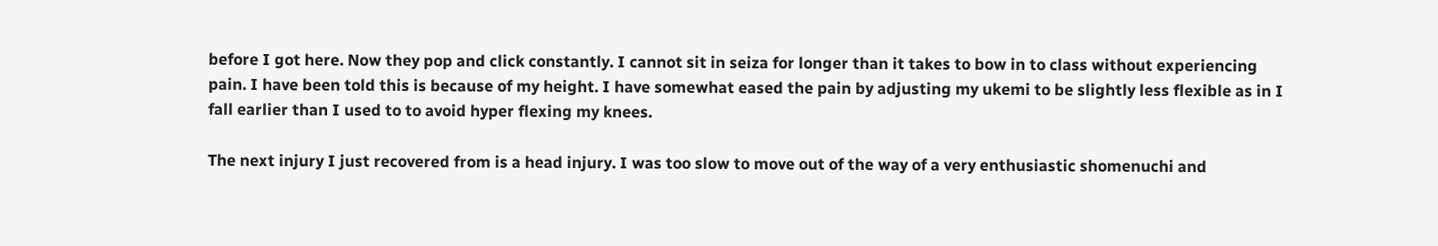before I got here. Now they pop and click constantly. I cannot sit in seiza for longer than it takes to bow in to class without experiencing pain. I have been told this is because of my height. I have somewhat eased the pain by adjusting my ukemi to be slightly less flexible as in I fall earlier than I used to to avoid hyper flexing my knees.

The next injury I just recovered from is a head injury. I was too slow to move out of the way of a very enthusiastic shomenuchi and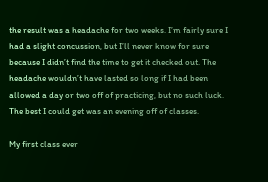the result was a headache for two weeks. I’m fairly sure I had a slight concussion, but I’ll never know for sure because I didn’t find the time to get it checked out. The headache wouldn’t have lasted so long if I had been allowed a day or two off of practicing, but no such luck. The best I could get was an evening off of classes.

My first class ever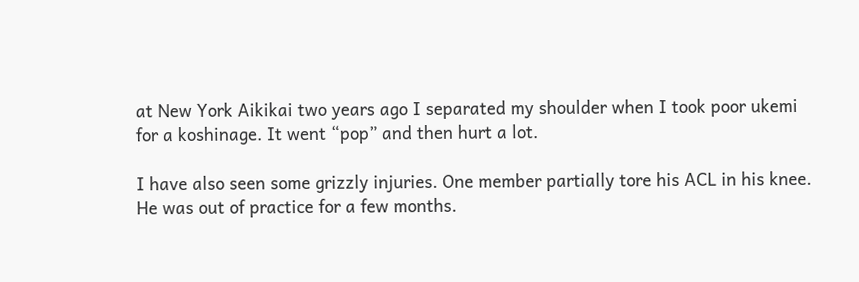at New York Aikikai two years ago I separated my shoulder when I took poor ukemi for a koshinage. It went “pop” and then hurt a lot.

I have also seen some grizzly injuries. One member partially tore his ACL in his knee. He was out of practice for a few months.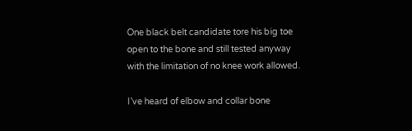One black belt candidate tore his big toe open to the bone and still tested anyway with the limitation of no knee work allowed.

I’ve heard of elbow and collar bone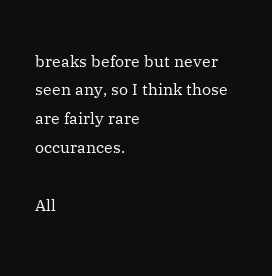breaks before but never seen any, so I think those are fairly rare occurances.

All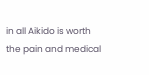in all Aikido is worth the pain and medical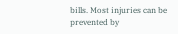bills. Most injuries can be prevented by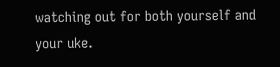watching out for both yourself and your uke.